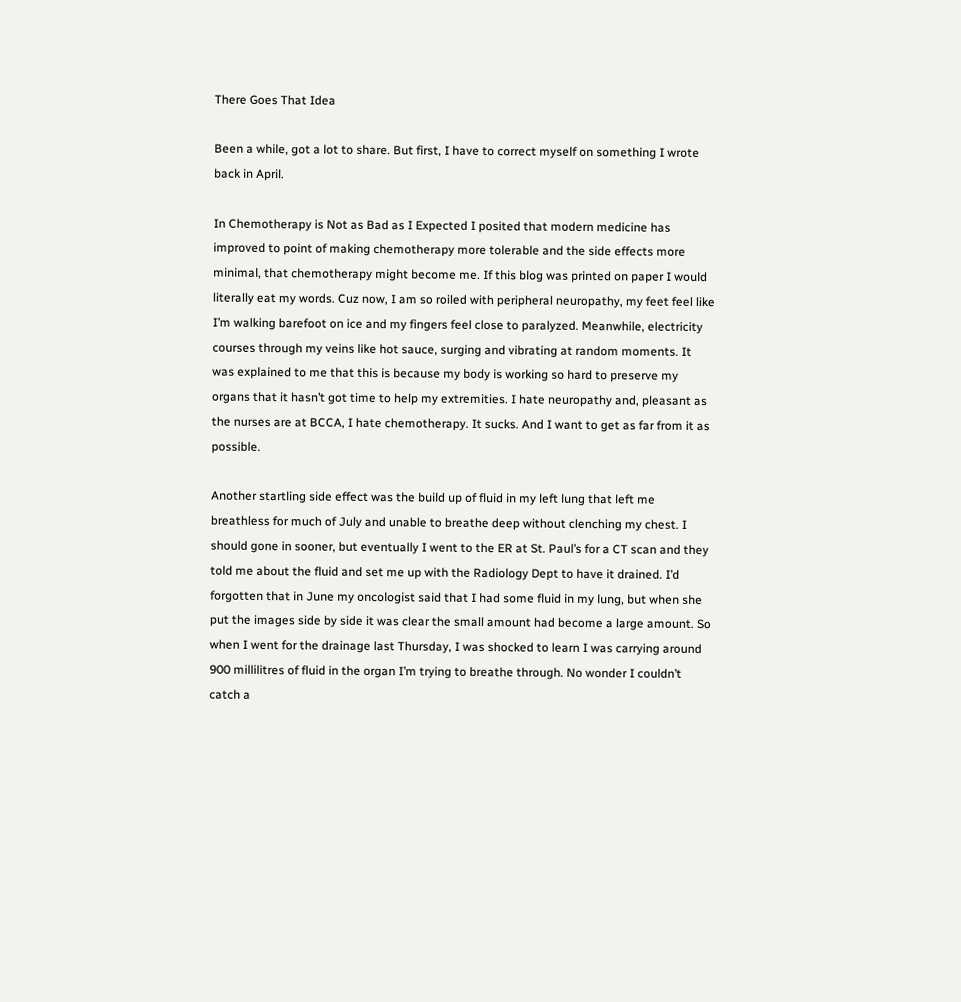There Goes That Idea

Been a while, got a lot to share. But first, I have to correct myself on something I wrote back in April.

In Chemotherapy is Not as Bad as I Expected I posited that modern medicine has improved to point of making chemotherapy more tolerable and the side effects more minimal, that chemotherapy might become me. If this blog was printed on paper I would literally eat my words. Cuz now, I am so roiled with peripheral neuropathy, my feet feel like I’m walking barefoot on ice and my fingers feel close to paralyzed. Meanwhile, electricity courses through my veins like hot sauce, surging and vibrating at random moments. It was explained to me that this is because my body is working so hard to preserve my organs that it hasn’t got time to help my extremities. I hate neuropathy and, pleasant as the nurses are at BCCA, I hate chemotherapy. It sucks. And I want to get as far from it as possible.

Another startling side effect was the build up of fluid in my left lung that left me breathless for much of July and unable to breathe deep without clenching my chest. I should gone in sooner, but eventually I went to the ER at St. Paul’s for a CT scan and they told me about the fluid and set me up with the Radiology Dept to have it drained. I’d forgotten that in June my oncologist said that I had some fluid in my lung, but when she put the images side by side it was clear the small amount had become a large amount. So when I went for the drainage last Thursday, I was shocked to learn I was carrying around 900 millilitres of fluid in the organ I’m trying to breathe through. No wonder I couldn’t catch a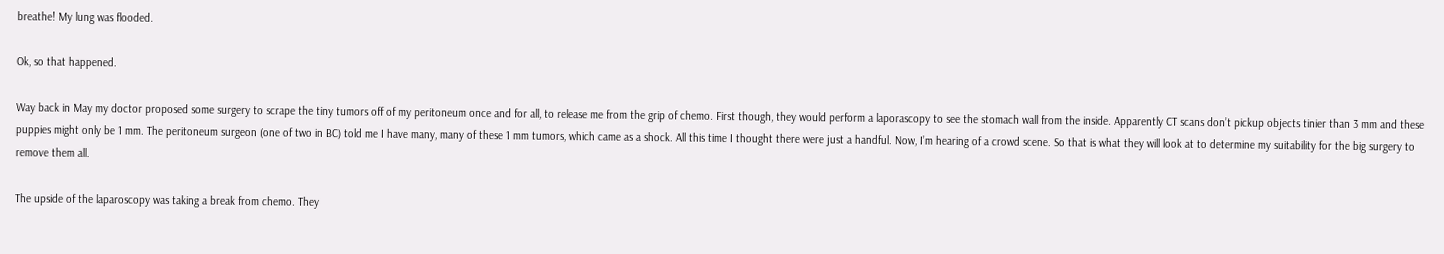breathe! My lung was flooded.

Ok, so that happened.

Way back in May my doctor proposed some surgery to scrape the tiny tumors off of my peritoneum once and for all, to release me from the grip of chemo. First though, they would perform a laporascopy to see the stomach wall from the inside. Apparently CT scans don’t pickup objects tinier than 3 mm and these puppies might only be 1 mm. The peritoneum surgeon (one of two in BC) told me I have many, many of these 1 mm tumors, which came as a shock. All this time I thought there were just a handful. Now, I’m hearing of a crowd scene. So that is what they will look at to determine my suitability for the big surgery to remove them all.

The upside of the laparoscopy was taking a break from chemo. They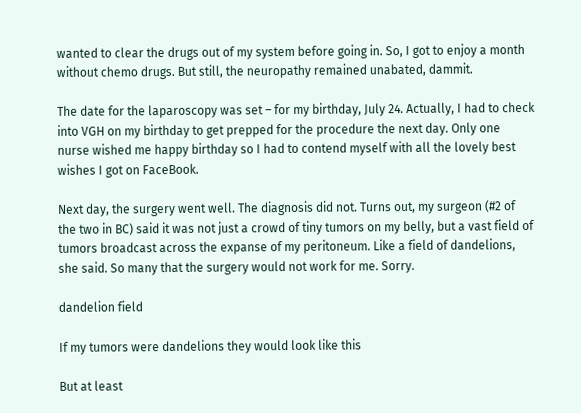wanted to clear the drugs out of my system before going in. So, I got to enjoy a month without chemo drugs. But still, the neuropathy remained unabated, dammit.

The date for the laparoscopy was set – for my birthday, July 24. Actually, I had to check into VGH on my birthday to get prepped for the procedure the next day. Only one nurse wished me happy birthday so I had to contend myself with all the lovely best wishes I got on FaceBook.

Next day, the surgery went well. The diagnosis did not. Turns out, my surgeon (#2 of the two in BC) said it was not just a crowd of tiny tumors on my belly, but a vast field of tumors broadcast across the expanse of my peritoneum. Like a field of dandelions, she said. So many that the surgery would not work for me. Sorry.

dandelion field

If my tumors were dandelions they would look like this

But at least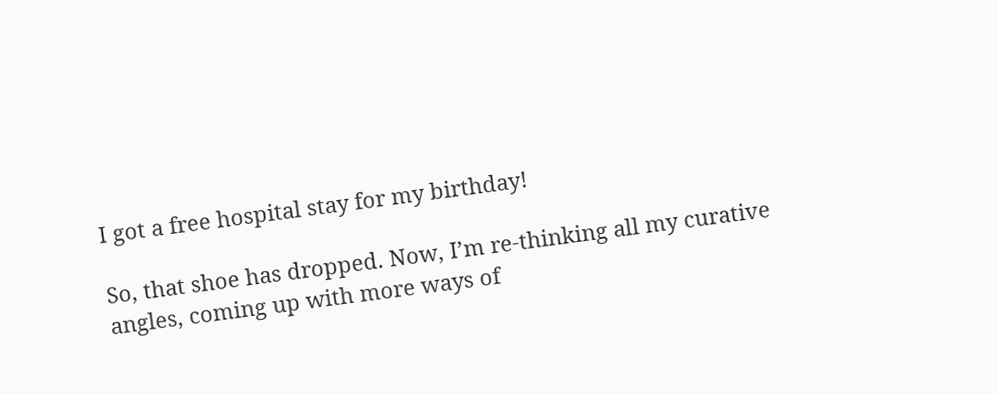I got a free hospital stay for my birthday!

So, that shoe has dropped. Now, I’m re-thinking all my curative angles, coming up with more ways of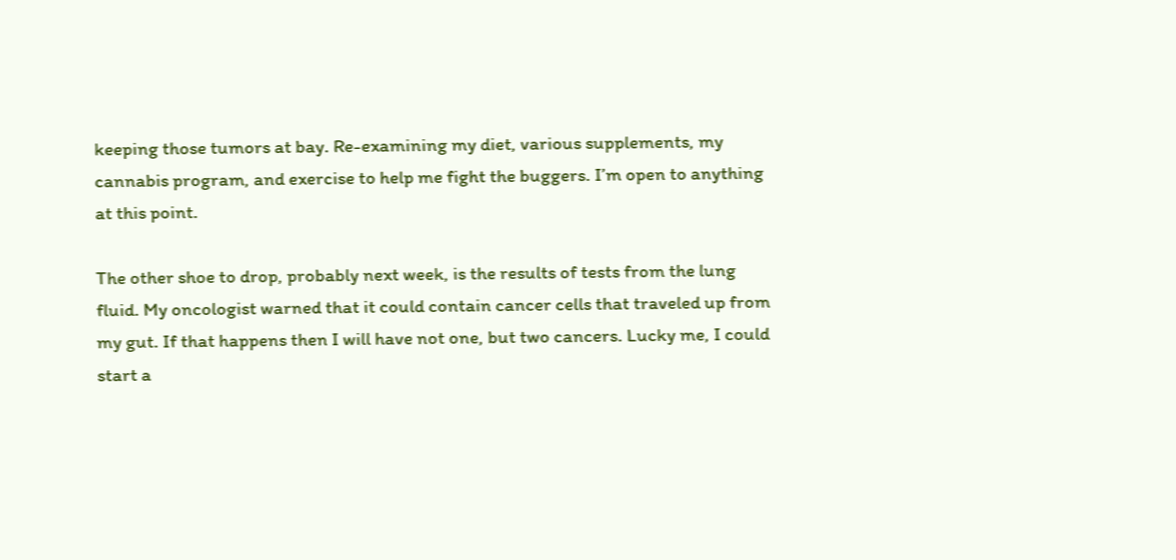keeping those tumors at bay. Re-examining my diet, various supplements, my cannabis program, and exercise to help me fight the buggers. I’m open to anything at this point.

The other shoe to drop, probably next week, is the results of tests from the lung fluid. My oncologist warned that it could contain cancer cells that traveled up from my gut. If that happens then I will have not one, but two cancers. Lucky me, I could start a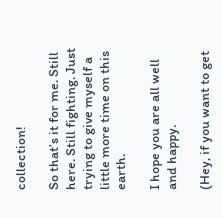collection!

So that’s it for me. Still here. Still fighting. Just trying to give myself a little more time on this earth.

I hope you are all well and happy.

(Hey, if you want to get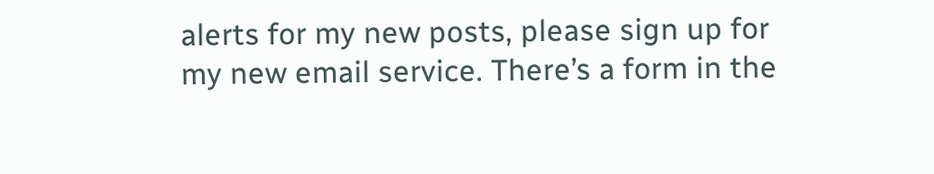alerts for my new posts, please sign up for my new email service. There’s a form in the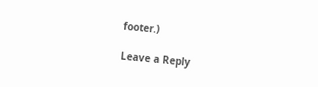footer.)

Leave a Reply